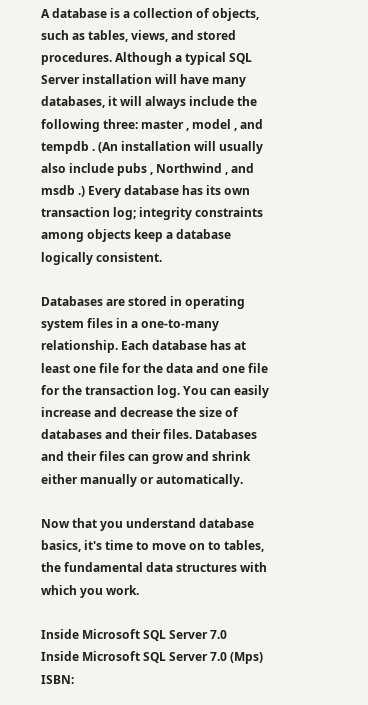A database is a collection of objects, such as tables, views, and stored procedures. Although a typical SQL Server installation will have many databases, it will always include the following three: master , model , and tempdb . (An installation will usually also include pubs , Northwind , and msdb .) Every database has its own transaction log; integrity constraints among objects keep a database logically consistent.

Databases are stored in operating system files in a one-to-many relationship. Each database has at least one file for the data and one file for the transaction log. You can easily increase and decrease the size of databases and their files. Databases and their files can grow and shrink either manually or automatically.

Now that you understand database basics, it's time to move on to tables, the fundamental data structures with which you work.

Inside Microsoft SQL Server 7.0
Inside Microsoft SQL Server 7.0 (Mps)
ISBN: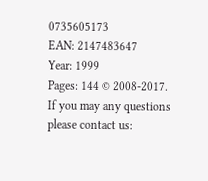0735605173
EAN: 2147483647
Year: 1999
Pages: 144 © 2008-2017.
If you may any questions please contact us: